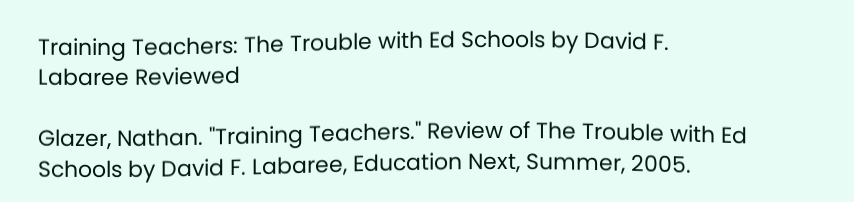Training Teachers: The Trouble with Ed Schools by David F. Labaree Reviewed

Glazer, Nathan. "Training Teachers." Review of The Trouble with Ed Schools by David F. Labaree, Education Next, Summer, 2005.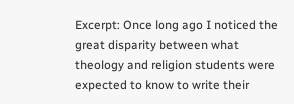Excerpt: Once long ago I noticed the great disparity between what theology and religion students were expected to know to write their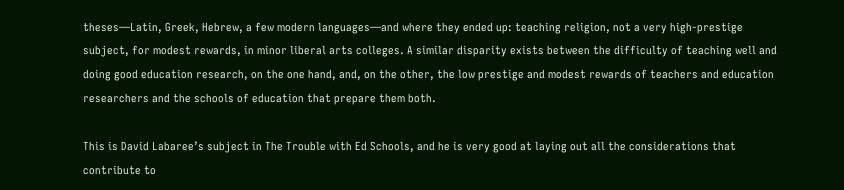theses—Latin, Greek, Hebrew, a few modern languages—and where they ended up: teaching religion, not a very high-prestige subject, for modest rewards, in minor liberal arts colleges. A similar disparity exists between the difficulty of teaching well and doing good education research, on the one hand, and, on the other, the low prestige and modest rewards of teachers and education researchers and the schools of education that prepare them both.

This is David Labaree’s subject in The Trouble with Ed Schools, and he is very good at laying out all the considerations that contribute to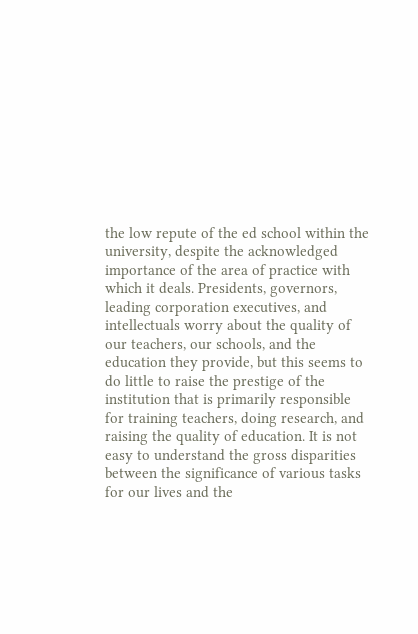the low repute of the ed school within the university, despite the acknowledged importance of the area of practice with which it deals. Presidents, governors, leading corporation executives, and intellectuals worry about the quality of our teachers, our schools, and the education they provide, but this seems to do little to raise the prestige of the institution that is primarily responsible for training teachers, doing research, and raising the quality of education. It is not easy to understand the gross disparities between the significance of various tasks for our lives and the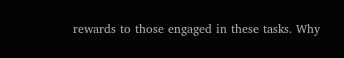rewards to those engaged in these tasks. Why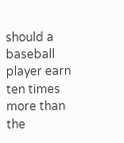should a baseball player earn ten times more than the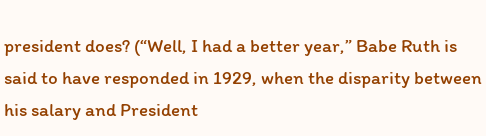president does? (“Well, I had a better year,” Babe Ruth is said to have responded in 1929, when the disparity between his salary and President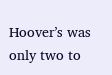Hoover’s was only two to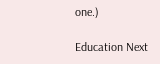one.)

Education Next